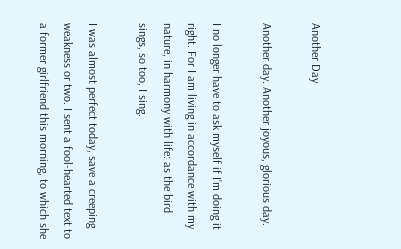Another Day

Another day. Another joyous, glorious day.

I no longer have to ask myself if I’m doing it right. For I am living in accordance with my nature, in harmony with life: as the bird sings, so too, I sing.

I was almost perfect today, save a creeping weakness or two. I sent a fool-hearted text to a former girlfriend this morning, to which she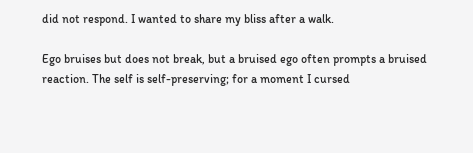did not respond. I wanted to share my bliss after a walk.

Ego bruises but does not break, but a bruised ego often prompts a bruised reaction. The self is self-preserving; for a moment I cursed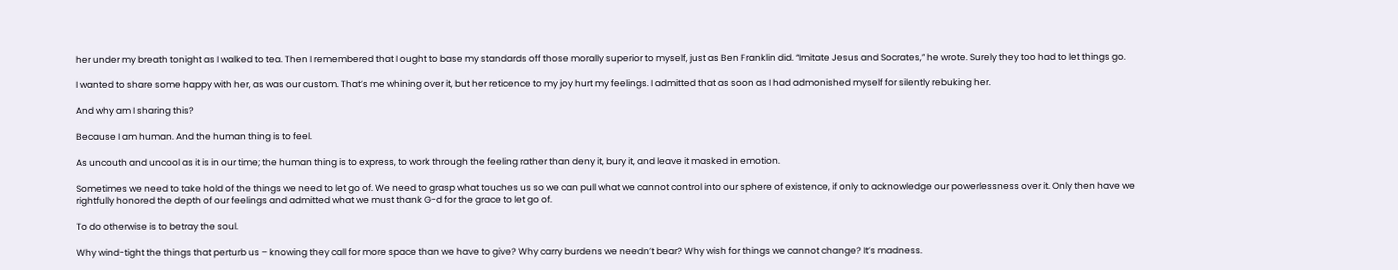her under my breath tonight as I walked to tea. Then I remembered that I ought to base my standards off those morally superior to myself, just as Ben Franklin did. “Imitate Jesus and Socrates,” he wrote. Surely they too had to let things go.

I wanted to share some happy with her, as was our custom. That’s me whining over it, but her reticence to my joy hurt my feelings. I admitted that as soon as I had admonished myself for silently rebuking her.

And why am I sharing this?

Because I am human. And the human thing is to feel.

As uncouth and uncool as it is in our time; the human thing is to express, to work through the feeling rather than deny it, bury it, and leave it masked in emotion.

Sometimes we need to take hold of the things we need to let go of. We need to grasp what touches us so we can pull what we cannot control into our sphere of existence, if only to acknowledge our powerlessness over it. Only then have we rightfully honored the depth of our feelings and admitted what we must thank G-d for the grace to let go of.

To do otherwise is to betray the soul.

Why wind-tight the things that perturb us – knowing they call for more space than we have to give? Why carry burdens we needn’t bear? Why wish for things we cannot change? It’s madness.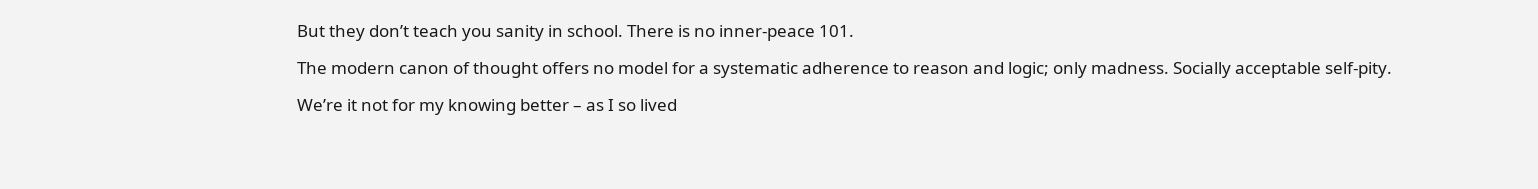But they don’t teach you sanity in school. There is no inner-peace 101.

The modern canon of thought offers no model for a systematic adherence to reason and logic; only madness. Socially acceptable self-pity.

We’re it not for my knowing better – as I so lived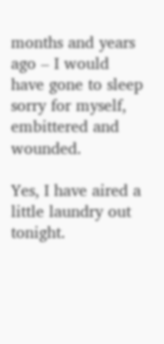months and years ago – I would have gone to sleep sorry for myself, embittered and wounded.

Yes, I have aired a little laundry out tonight.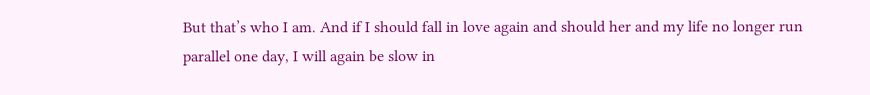But that’s who I am. And if I should fall in love again and should her and my life no longer run parallel one day, I will again be slow in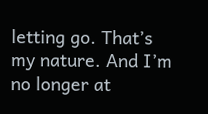letting go. That’s my nature. And I’m no longer at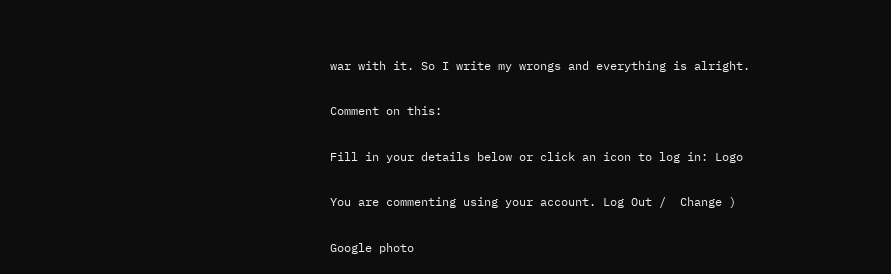war with it. So I write my wrongs and everything is alright.

Comment on this:

Fill in your details below or click an icon to log in: Logo

You are commenting using your account. Log Out /  Change )

Google photo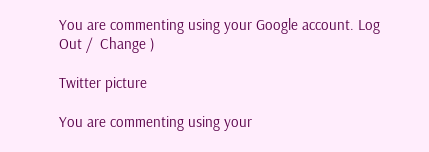You are commenting using your Google account. Log Out /  Change )

Twitter picture

You are commenting using your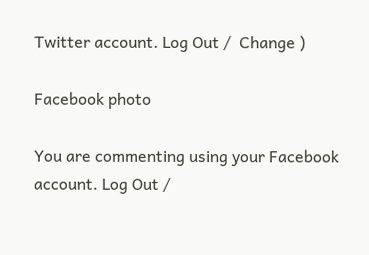Twitter account. Log Out /  Change )

Facebook photo

You are commenting using your Facebook account. Log Out /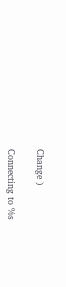Change )

Connecting to %s